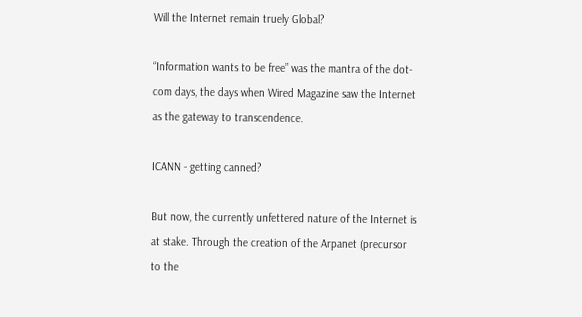Will the Internet remain truely Global?

“Information wants to be free” was the mantra of the dot-com days, the days when Wired Magazine saw the Internet as the gateway to transcendence.

ICANN - getting canned?

But now, the currently unfettered nature of the Internet is at stake. Through the creation of the Arpanet (precursor to the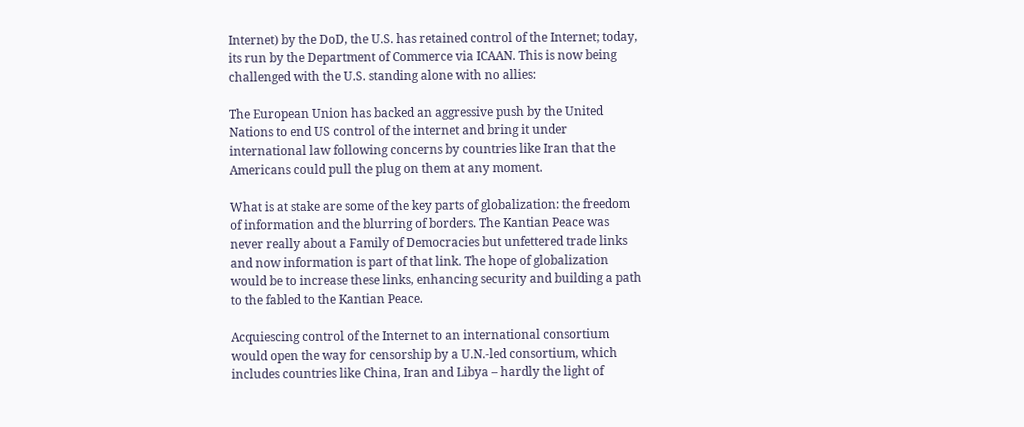Internet) by the DoD, the U.S. has retained control of the Internet; today, its run by the Department of Commerce via ICAAN. This is now being challenged with the U.S. standing alone with no allies:

The European Union has backed an aggressive push by the United Nations to end US control of the internet and bring it under international law following concerns by countries like Iran that the Americans could pull the plug on them at any moment.

What is at stake are some of the key parts of globalization: the freedom of information and the blurring of borders. The Kantian Peace was never really about a Family of Democracies but unfettered trade links and now information is part of that link. The hope of globalization would be to increase these links, enhancing security and building a path to the fabled to the Kantian Peace.

Acquiescing control of the Internet to an international consortium would open the way for censorship by a U.N.-led consortium, which includes countries like China, Iran and Libya – hardly the light of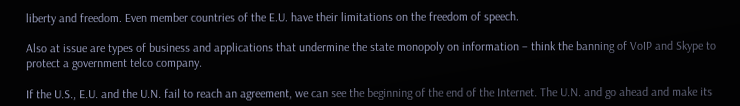liberty and freedom. Even member countries of the E.U. have their limitations on the freedom of speech.

Also at issue are types of business and applications that undermine the state monopoly on information – think the banning of VoIP and Skype to protect a government telco company.

If the U.S., E.U. and the U.N. fail to reach an agreement, we can see the beginning of the end of the Internet. The U.N. and go ahead and make its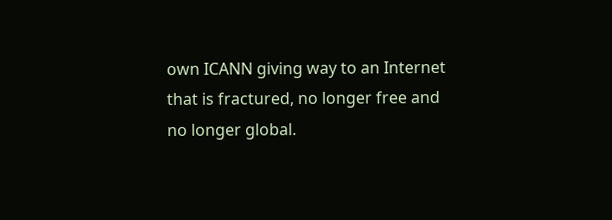own ICANN giving way to an Internet that is fractured, no longer free and no longer global.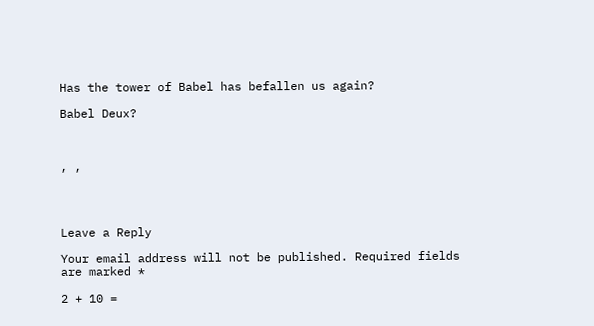Has the tower of Babel has befallen us again?

Babel Deux?



, ,




Leave a Reply

Your email address will not be published. Required fields are marked *

2 + 10 =